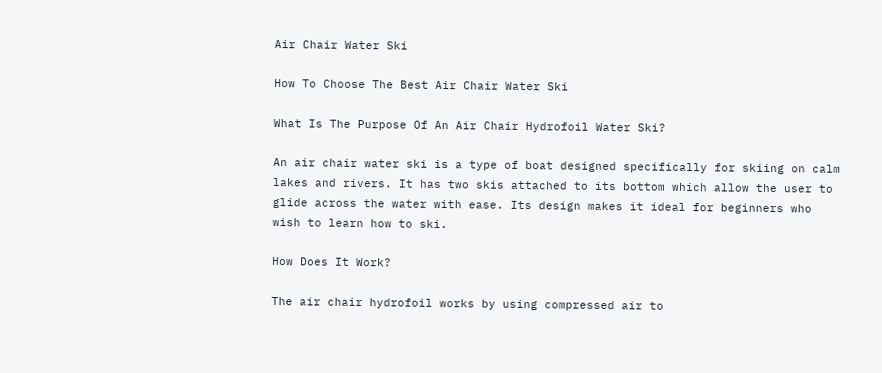Air Chair Water Ski

How To Choose The Best Air Chair Water Ski

What Is The Purpose Of An Air Chair Hydrofoil Water Ski?

An air chair water ski is a type of boat designed specifically for skiing on calm lakes and rivers. It has two skis attached to its bottom which allow the user to glide across the water with ease. Its design makes it ideal for beginners who wish to learn how to ski.

How Does It Work?

The air chair hydrofoil works by using compressed air to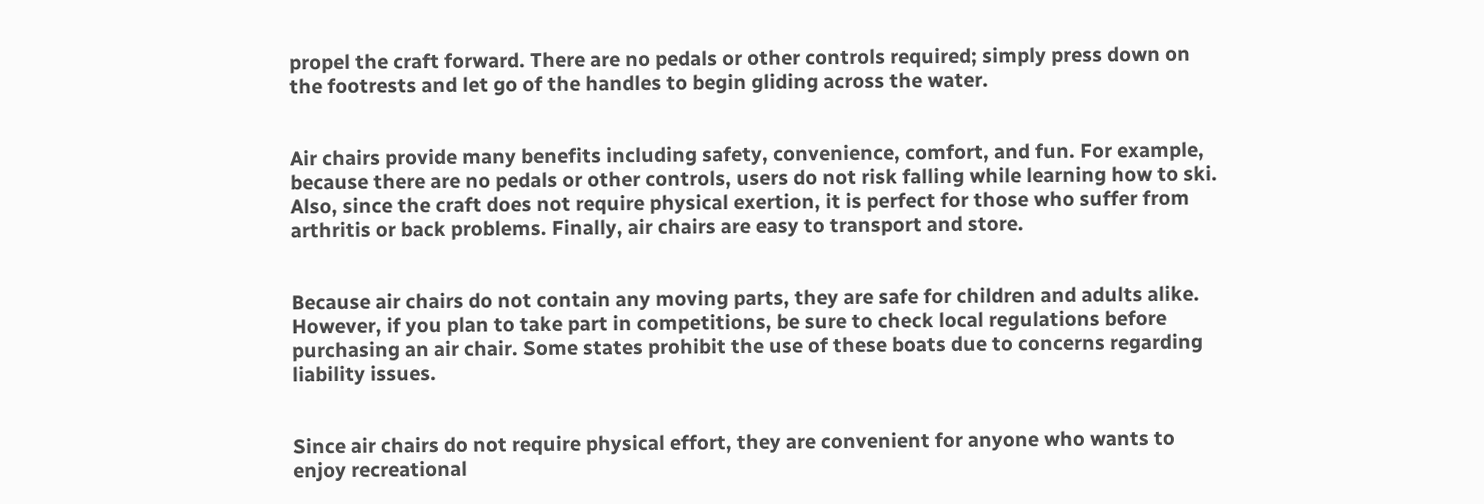propel the craft forward. There are no pedals or other controls required; simply press down on the footrests and let go of the handles to begin gliding across the water.


Air chairs provide many benefits including safety, convenience, comfort, and fun. For example, because there are no pedals or other controls, users do not risk falling while learning how to ski. Also, since the craft does not require physical exertion, it is perfect for those who suffer from arthritis or back problems. Finally, air chairs are easy to transport and store.


Because air chairs do not contain any moving parts, they are safe for children and adults alike. However, if you plan to take part in competitions, be sure to check local regulations before purchasing an air chair. Some states prohibit the use of these boats due to concerns regarding liability issues.


Since air chairs do not require physical effort, they are convenient for anyone who wants to enjoy recreational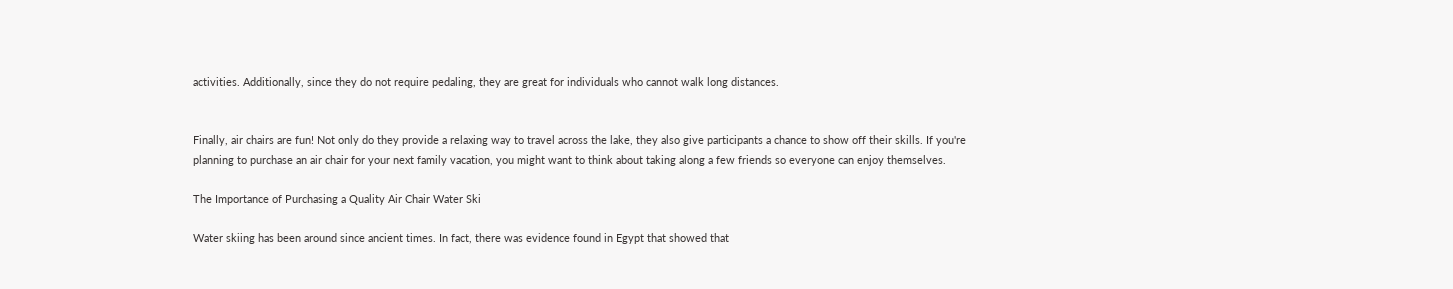activities. Additionally, since they do not require pedaling, they are great for individuals who cannot walk long distances.


Finally, air chairs are fun! Not only do they provide a relaxing way to travel across the lake, they also give participants a chance to show off their skills. If you're planning to purchase an air chair for your next family vacation, you might want to think about taking along a few friends so everyone can enjoy themselves.

The Importance of Purchasing a Quality Air Chair Water Ski

Water skiing has been around since ancient times. In fact, there was evidence found in Egypt that showed that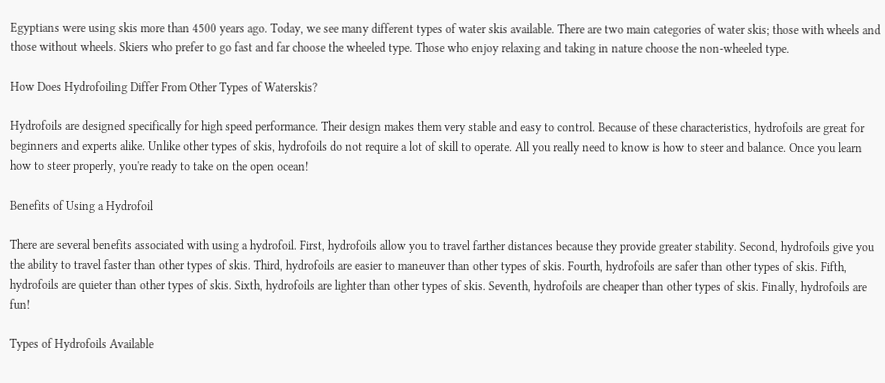Egyptians were using skis more than 4500 years ago. Today, we see many different types of water skis available. There are two main categories of water skis; those with wheels and those without wheels. Skiers who prefer to go fast and far choose the wheeled type. Those who enjoy relaxing and taking in nature choose the non-wheeled type.

How Does Hydrofoiling Differ From Other Types of Waterskis?

Hydrofoils are designed specifically for high speed performance. Their design makes them very stable and easy to control. Because of these characteristics, hydrofoils are great for beginners and experts alike. Unlike other types of skis, hydrofoils do not require a lot of skill to operate. All you really need to know is how to steer and balance. Once you learn how to steer properly, you're ready to take on the open ocean!

Benefits of Using a Hydrofoil

There are several benefits associated with using a hydrofoil. First, hydrofoils allow you to travel farther distances because they provide greater stability. Second, hydrofoils give you the ability to travel faster than other types of skis. Third, hydrofoils are easier to maneuver than other types of skis. Fourth, hydrofoils are safer than other types of skis. Fifth, hydrofoils are quieter than other types of skis. Sixth, hydrofoils are lighter than other types of skis. Seventh, hydrofoils are cheaper than other types of skis. Finally, hydrofoils are fun!

Types of Hydrofoils Available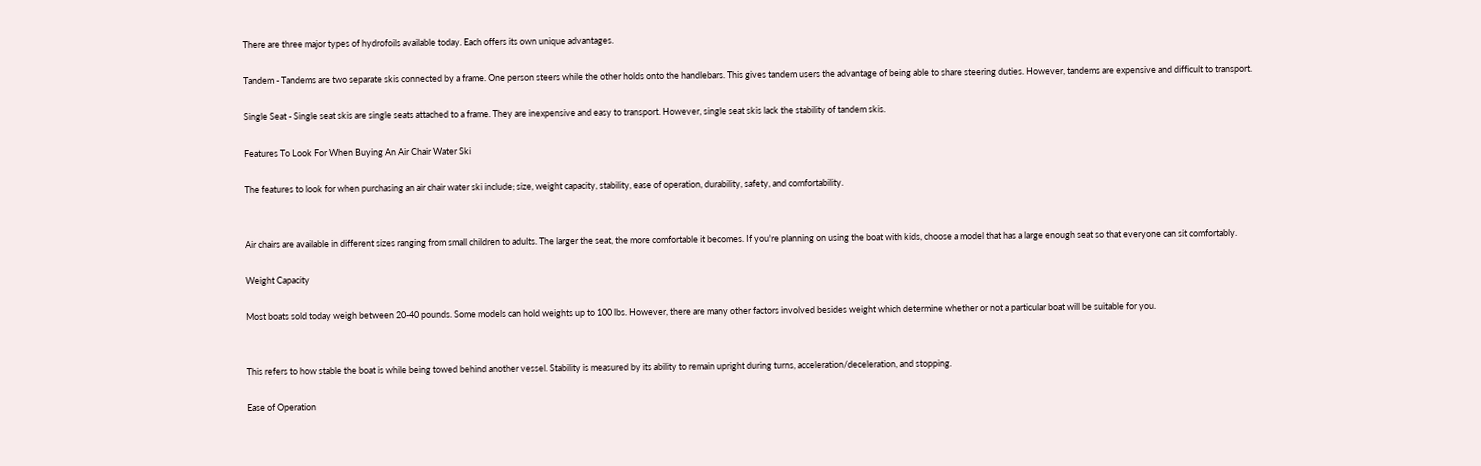There are three major types of hydrofoils available today. Each offers its own unique advantages.

Tandem - Tandems are two separate skis connected by a frame. One person steers while the other holds onto the handlebars. This gives tandem users the advantage of being able to share steering duties. However, tandems are expensive and difficult to transport.

Single Seat - Single seat skis are single seats attached to a frame. They are inexpensive and easy to transport. However, single seat skis lack the stability of tandem skis.

Features To Look For When Buying An Air Chair Water Ski

The features to look for when purchasing an air chair water ski include; size, weight capacity, stability, ease of operation, durability, safety, and comfortability.


Air chairs are available in different sizes ranging from small children to adults. The larger the seat, the more comfortable it becomes. If you're planning on using the boat with kids, choose a model that has a large enough seat so that everyone can sit comfortably.

Weight Capacity

Most boats sold today weigh between 20-40 pounds. Some models can hold weights up to 100 lbs. However, there are many other factors involved besides weight which determine whether or not a particular boat will be suitable for you.


This refers to how stable the boat is while being towed behind another vessel. Stability is measured by its ability to remain upright during turns, acceleration/deceleration, and stopping.

Ease of Operation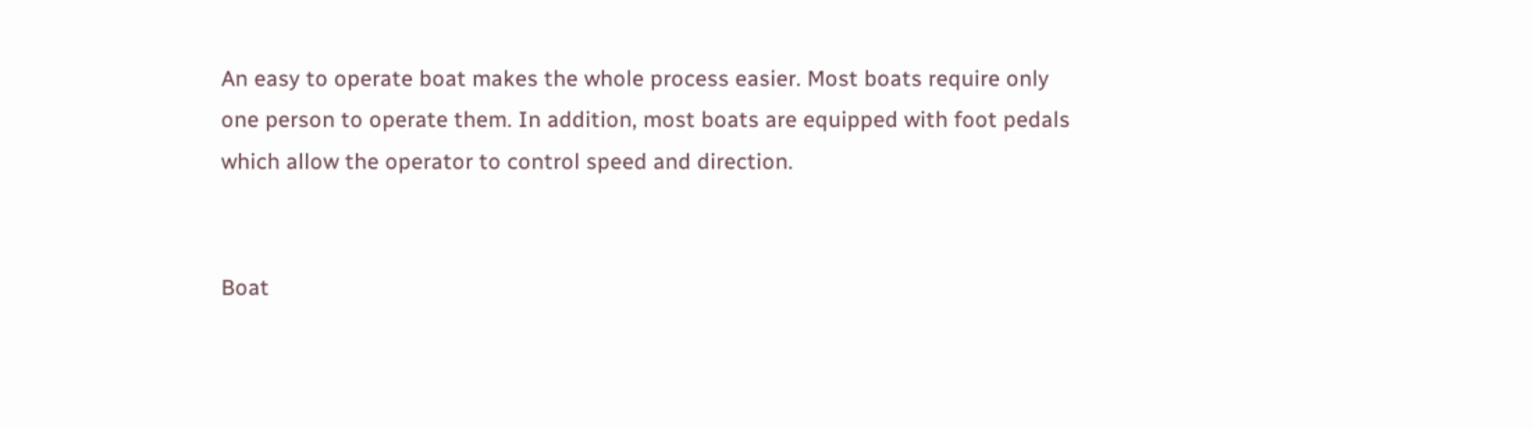An easy to operate boat makes the whole process easier. Most boats require only one person to operate them. In addition, most boats are equipped with foot pedals which allow the operator to control speed and direction.


Boat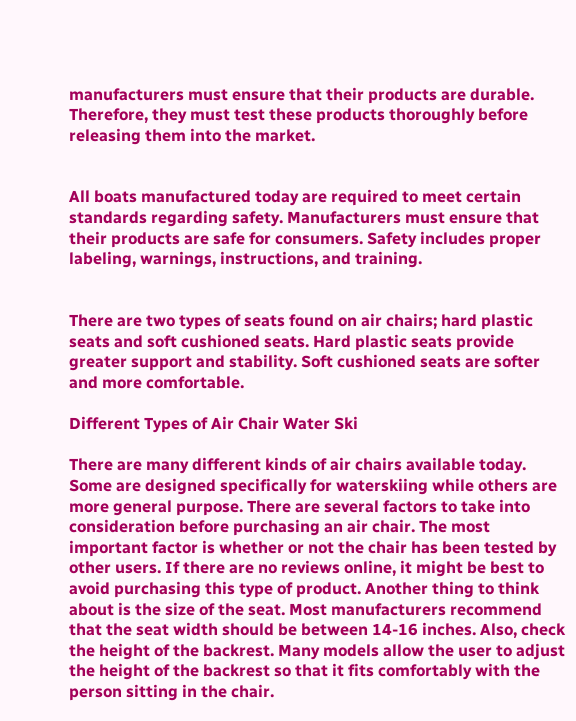manufacturers must ensure that their products are durable. Therefore, they must test these products thoroughly before releasing them into the market.


All boats manufactured today are required to meet certain standards regarding safety. Manufacturers must ensure that their products are safe for consumers. Safety includes proper labeling, warnings, instructions, and training.


There are two types of seats found on air chairs; hard plastic seats and soft cushioned seats. Hard plastic seats provide greater support and stability. Soft cushioned seats are softer and more comfortable.

Different Types of Air Chair Water Ski

There are many different kinds of air chairs available today. Some are designed specifically for waterskiing while others are more general purpose. There are several factors to take into consideration before purchasing an air chair. The most important factor is whether or not the chair has been tested by other users. If there are no reviews online, it might be best to avoid purchasing this type of product. Another thing to think about is the size of the seat. Most manufacturers recommend that the seat width should be between 14-16 inches. Also, check the height of the backrest. Many models allow the user to adjust the height of the backrest so that it fits comfortably with the person sitting in the chair.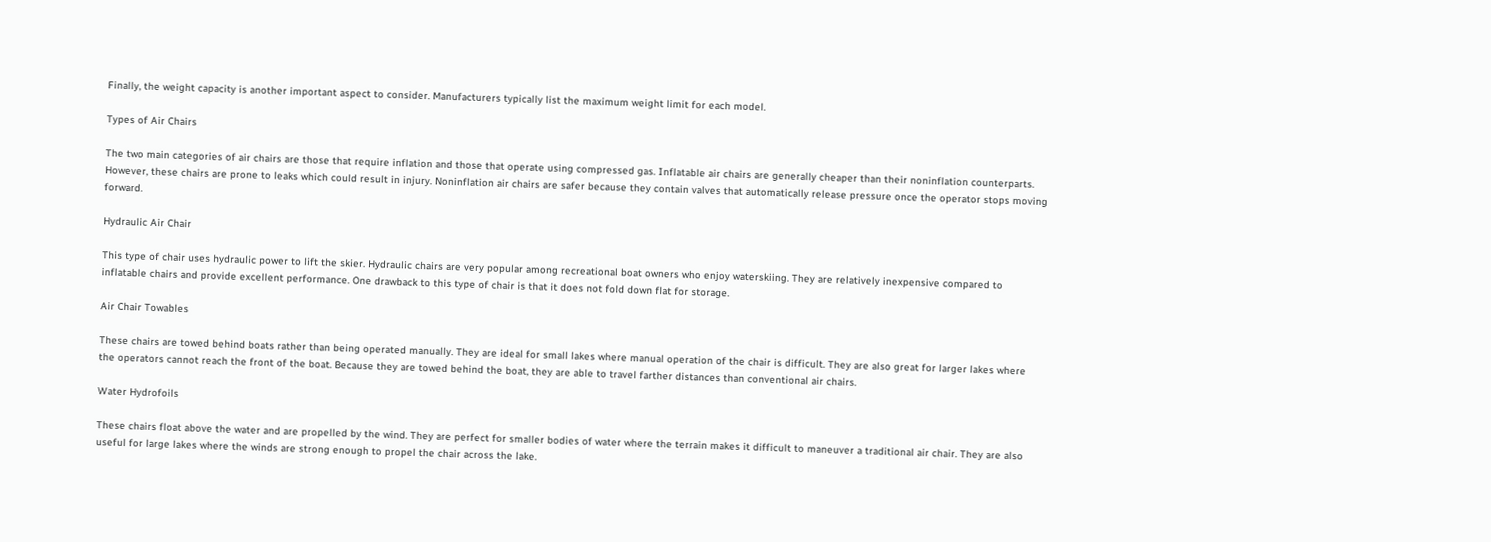Finally, the weight capacity is another important aspect to consider. Manufacturers typically list the maximum weight limit for each model.

Types of Air Chairs

The two main categories of air chairs are those that require inflation and those that operate using compressed gas. Inflatable air chairs are generally cheaper than their noninflation counterparts. However, these chairs are prone to leaks which could result in injury. Noninflation air chairs are safer because they contain valves that automatically release pressure once the operator stops moving forward.

Hydraulic Air Chair

This type of chair uses hydraulic power to lift the skier. Hydraulic chairs are very popular among recreational boat owners who enjoy waterskiing. They are relatively inexpensive compared to inflatable chairs and provide excellent performance. One drawback to this type of chair is that it does not fold down flat for storage.

Air Chair Towables

These chairs are towed behind boats rather than being operated manually. They are ideal for small lakes where manual operation of the chair is difficult. They are also great for larger lakes where the operators cannot reach the front of the boat. Because they are towed behind the boat, they are able to travel farther distances than conventional air chairs.

Water Hydrofoils

These chairs float above the water and are propelled by the wind. They are perfect for smaller bodies of water where the terrain makes it difficult to maneuver a traditional air chair. They are also useful for large lakes where the winds are strong enough to propel the chair across the lake.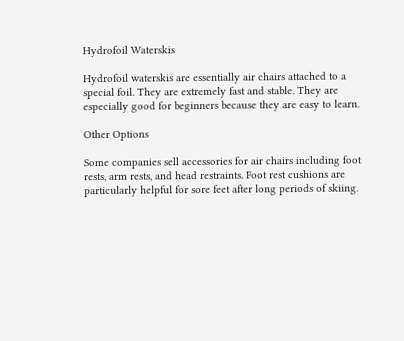Hydrofoil Waterskis

Hydrofoil waterskis are essentially air chairs attached to a special foil. They are extremely fast and stable. They are especially good for beginners because they are easy to learn.

Other Options

Some companies sell accessories for air chairs including foot rests, arm rests, and head restraints. Foot rest cushions are particularly helpful for sore feet after long periods of skiing.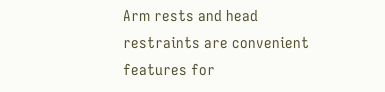Arm rests and head restraints are convenient features for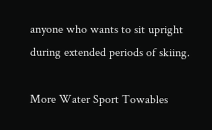anyone who wants to sit upright during extended periods of skiing.

More Water Sport Towables